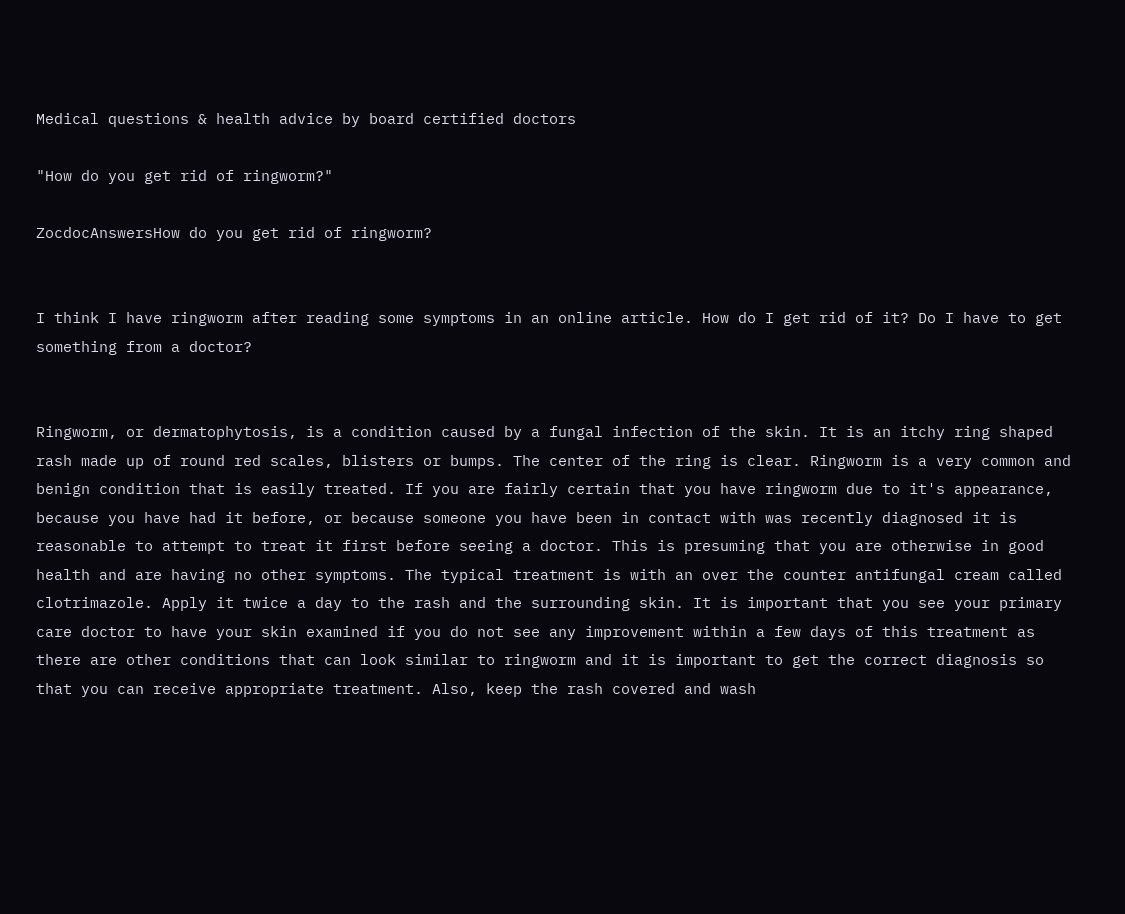Medical questions & health advice by board certified doctors

"How do you get rid of ringworm?"

ZocdocAnswersHow do you get rid of ringworm?


I think I have ringworm after reading some symptoms in an online article. How do I get rid of it? Do I have to get something from a doctor?


Ringworm, or dermatophytosis, is a condition caused by a fungal infection of the skin. It is an itchy ring shaped rash made up of round red scales, blisters or bumps. The center of the ring is clear. Ringworm is a very common and benign condition that is easily treated. If you are fairly certain that you have ringworm due to it's appearance, because you have had it before, or because someone you have been in contact with was recently diagnosed it is reasonable to attempt to treat it first before seeing a doctor. This is presuming that you are otherwise in good health and are having no other symptoms. The typical treatment is with an over the counter antifungal cream called clotrimazole. Apply it twice a day to the rash and the surrounding skin. It is important that you see your primary care doctor to have your skin examined if you do not see any improvement within a few days of this treatment as there are other conditions that can look similar to ringworm and it is important to get the correct diagnosis so that you can receive appropriate treatment. Also, keep the rash covered and wash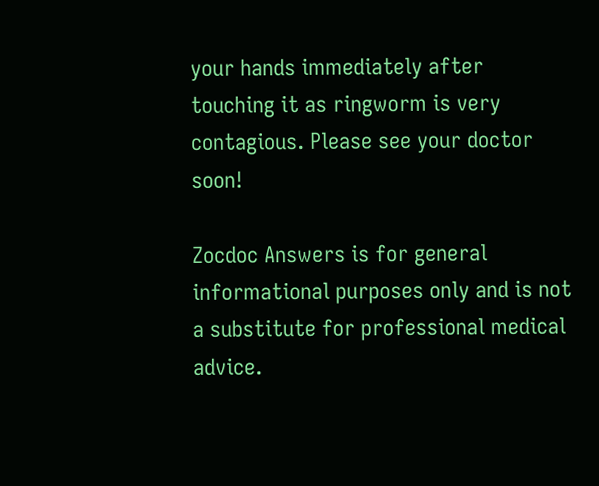your hands immediately after touching it as ringworm is very contagious. Please see your doctor soon!

Zocdoc Answers is for general informational purposes only and is not a substitute for professional medical advice.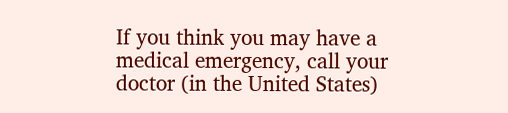If you think you may have a medical emergency, call your doctor (in the United States)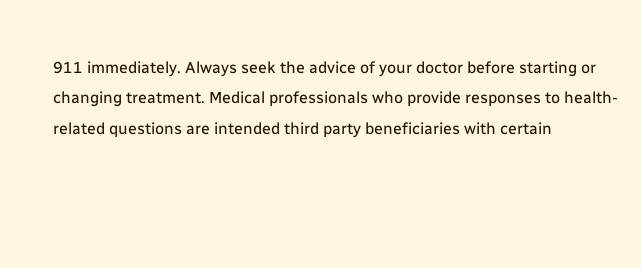911 immediately. Always seek the advice of your doctor before starting or changing treatment. Medical professionals who provide responses to health-related questions are intended third party beneficiaries with certain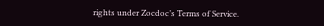rights under Zocdoc’s Terms of Service.